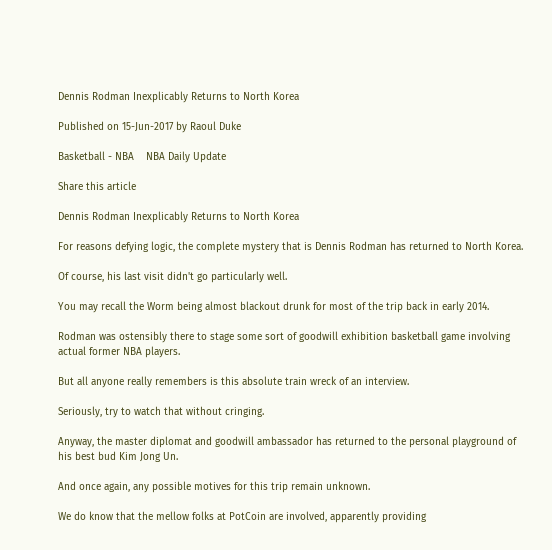Dennis Rodman Inexplicably Returns to North Korea

Published on 15-Jun-2017 by Raoul Duke

Basketball - NBA    NBA Daily Update

Share this article

Dennis Rodman Inexplicably Returns to North Korea

For reasons defying logic, the complete mystery that is Dennis Rodman has returned to North Korea.

Of course, his last visit didn't go particularly well.

You may recall the Worm being almost blackout drunk for most of the trip back in early 2014.

Rodman was ostensibly there to stage some sort of goodwill exhibition basketball game involving actual former NBA players.

But all anyone really remembers is this absolute train wreck of an interview.

Seriously, try to watch that without cringing.

Anyway, the master diplomat and goodwill ambassador has returned to the personal playground of his best bud Kim Jong Un.

And once again, any possible motives for this trip remain unknown.

We do know that the mellow folks at PotCoin are involved, apparently providing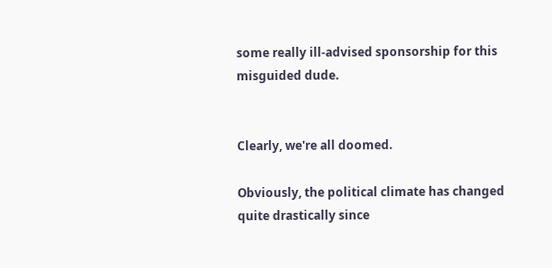some really ill-advised sponsorship for this misguided dude.


Clearly, we're all doomed.

Obviously, the political climate has changed quite drastically since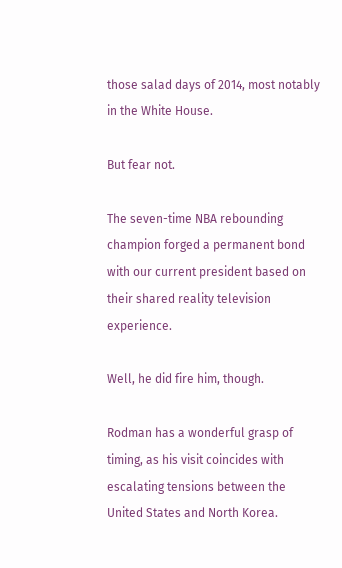those salad days of 2014, most notably in the White House.

But fear not.

The seven-time NBA rebounding champion forged a permanent bond with our current president based on their shared reality television experience.

Well, he did fire him, though.

Rodman has a wonderful grasp of timing, as his visit coincides with escalating tensions between the United States and North Korea.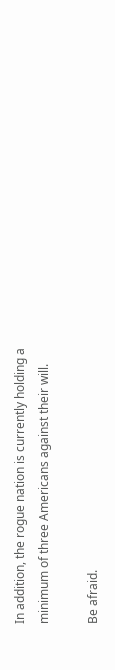In addition, the rogue nation is currently holding a minimum of three Americans against their will.

Be afraid.